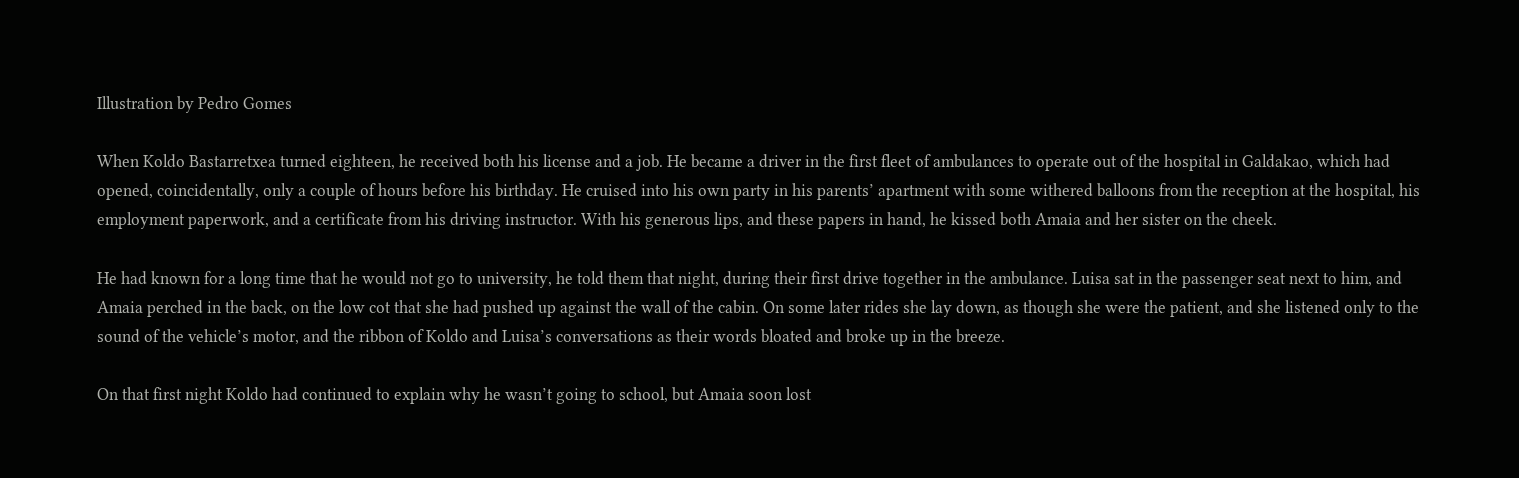Illustration by Pedro Gomes

When Koldo Bastarretxea turned eighteen, he received both his license and a job. He became a driver in the first fleet of ambulances to operate out of the hospital in Galdakao, which had opened, coincidentally, only a couple of hours before his birthday. He cruised into his own party in his parents’ apartment with some withered balloons from the reception at the hospital, his employment paperwork, and a certificate from his driving instructor. With his generous lips, and these papers in hand, he kissed both Amaia and her sister on the cheek.

He had known for a long time that he would not go to university, he told them that night, during their first drive together in the ambulance. Luisa sat in the passenger seat next to him, and Amaia perched in the back, on the low cot that she had pushed up against the wall of the cabin. On some later rides she lay down, as though she were the patient, and she listened only to the sound of the vehicle’s motor, and the ribbon of Koldo and Luisa’s conversations as their words bloated and broke up in the breeze.

On that first night Koldo had continued to explain why he wasn’t going to school, but Amaia soon lost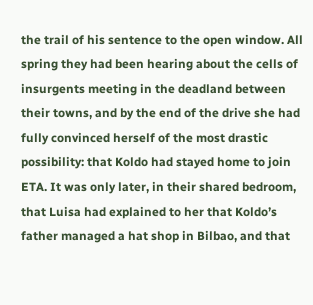the trail of his sentence to the open window. All spring they had been hearing about the cells of insurgents meeting in the deadland between their towns, and by the end of the drive she had fully convinced herself of the most drastic possibility: that Koldo had stayed home to join ETA. It was only later, in their shared bedroom, that Luisa had explained to her that Koldo’s father managed a hat shop in Bilbao, and that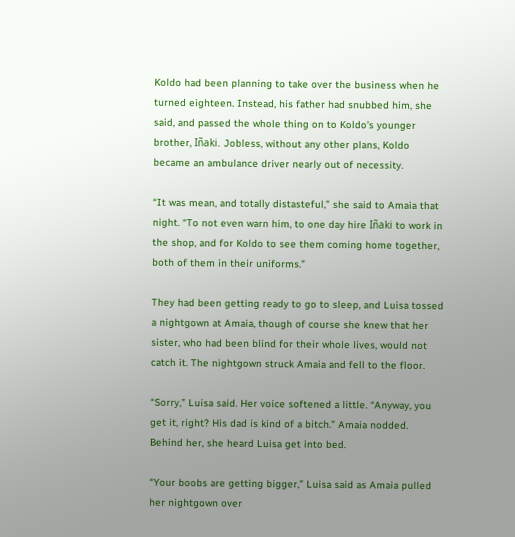Koldo had been planning to take over the business when he turned eighteen. Instead, his father had snubbed him, she said, and passed the whole thing on to Koldo’s younger brother, Iñaki. Jobless, without any other plans, Koldo became an ambulance driver nearly out of necessity.

“It was mean, and totally distasteful,” she said to Amaia that night. “To not even warn him, to one day hire Iñaki to work in the shop, and for Koldo to see them coming home together, both of them in their uniforms.”

They had been getting ready to go to sleep, and Luisa tossed a nightgown at Amaia, though of course she knew that her sister, who had been blind for their whole lives, would not catch it. The nightgown struck Amaia and fell to the floor.

“Sorry,” Luisa said. Her voice softened a little. “Anyway, you get it, right? His dad is kind of a bitch.” Amaia nodded. Behind her, she heard Luisa get into bed.

“Your boobs are getting bigger,” Luisa said as Amaia pulled her nightgown over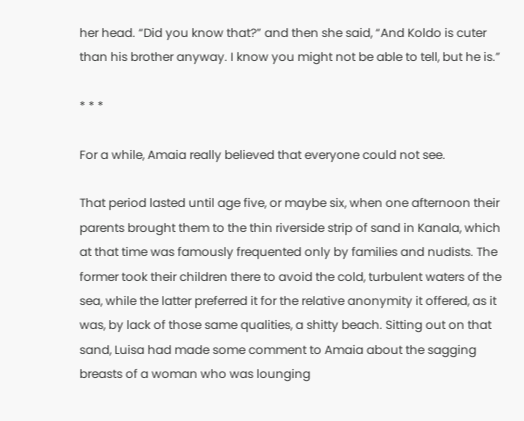her head. “Did you know that?” and then she said, “And Koldo is cuter than his brother anyway. I know you might not be able to tell, but he is.”

* * *

For a while, Amaia really believed that everyone could not see.

That period lasted until age five, or maybe six, when one afternoon their parents brought them to the thin riverside strip of sand in Kanala, which at that time was famously frequented only by families and nudists. The former took their children there to avoid the cold, turbulent waters of the sea, while the latter preferred it for the relative anonymity it offered, as it was, by lack of those same qualities, a shitty beach. Sitting out on that sand, Luisa had made some comment to Amaia about the sagging breasts of a woman who was lounging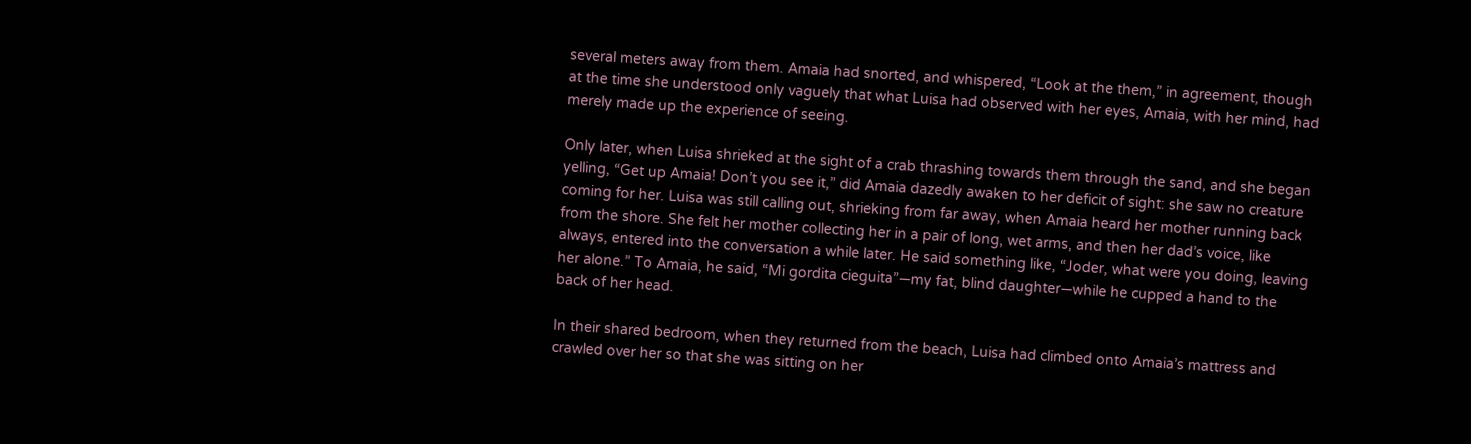several meters away from them. Amaia had snorted, and whispered, “Look at the them,” in agreement, though at the time she understood only vaguely that what Luisa had observed with her eyes, Amaia, with her mind, had merely made up the experience of seeing.

Only later, when Luisa shrieked at the sight of a crab thrashing towards them through the sand, and she began yelling, “Get up Amaia! Don’t you see it,” did Amaia dazedly awaken to her deficit of sight: she saw no creature coming for her. Luisa was still calling out, shrieking from far away, when Amaia heard her mother running back from the shore. She felt her mother collecting her in a pair of long, wet arms, and then her dad’s voice, like always, entered into the conversation a while later. He said something like, “Joder, what were you doing, leaving her alone.” To Amaia, he said, “Mi gordita cieguita”—my fat, blind daughter—while he cupped a hand to the back of her head.

In their shared bedroom, when they returned from the beach, Luisa had climbed onto Amaia’s mattress and crawled over her so that she was sitting on her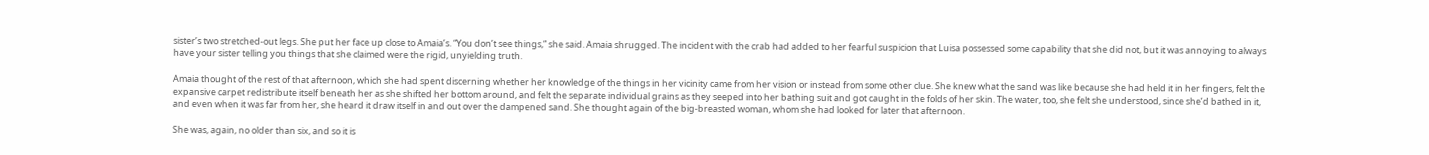sister’s two stretched-out legs. She put her face up close to Amaia’s. “You don’t see things,” she said. Amaia shrugged. The incident with the crab had added to her fearful suspicion that Luisa possessed some capability that she did not, but it was annoying to always have your sister telling you things that she claimed were the rigid, unyielding truth.

Amaia thought of the rest of that afternoon, which she had spent discerning whether her knowledge of the things in her vicinity came from her vision or instead from some other clue. She knew what the sand was like because she had held it in her fingers, felt the expansive carpet redistribute itself beneath her as she shifted her bottom around, and felt the separate individual grains as they seeped into her bathing suit and got caught in the folds of her skin. The water, too, she felt she understood, since she’d bathed in it, and even when it was far from her, she heard it draw itself in and out over the dampened sand. She thought again of the big-breasted woman, whom she had looked for later that afternoon.

She was, again, no older than six, and so it is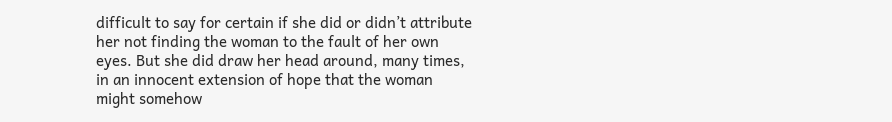difficult to say for certain if she did or didn’t attribute her not finding the woman to the fault of her own eyes. But she did draw her head around, many times, in an innocent extension of hope that the woman might somehow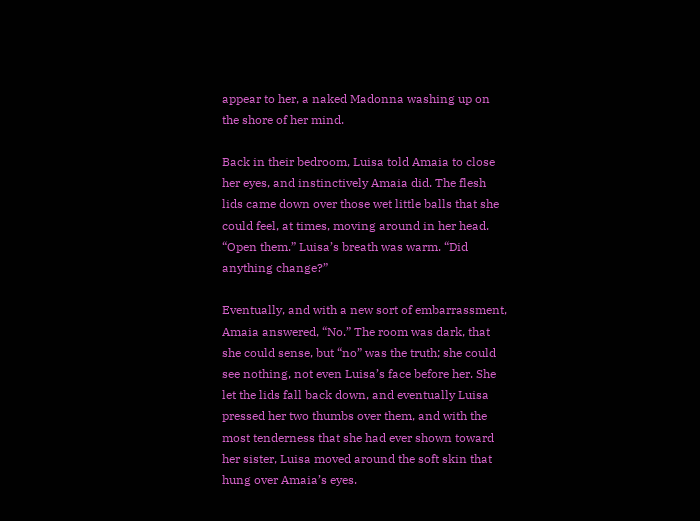appear to her, a naked Madonna washing up on the shore of her mind.

Back in their bedroom, Luisa told Amaia to close her eyes, and instinctively Amaia did. The flesh lids came down over those wet little balls that she could feel, at times, moving around in her head. “Open them.” Luisa’s breath was warm. “Did anything change?”

Eventually, and with a new sort of embarrassment, Amaia answered, “No.” The room was dark, that she could sense, but “no” was the truth; she could see nothing, not even Luisa’s face before her. She let the lids fall back down, and eventually Luisa pressed her two thumbs over them, and with the most tenderness that she had ever shown toward her sister, Luisa moved around the soft skin that hung over Amaia’s eyes.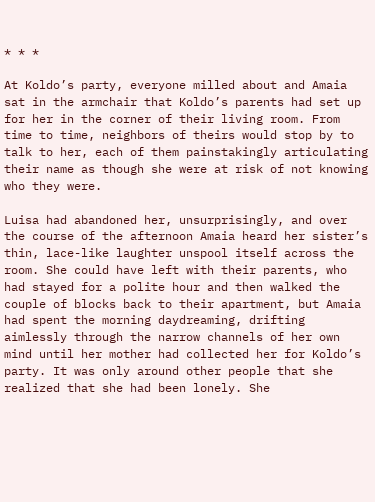* * *

At Koldo’s party, everyone milled about and Amaia sat in the armchair that Koldo’s parents had set up for her in the corner of their living room. From time to time, neighbors of theirs would stop by to talk to her, each of them painstakingly articulating their name as though she were at risk of not knowing who they were.

Luisa had abandoned her, unsurprisingly, and over the course of the afternoon Amaia heard her sister’s thin, lace-like laughter unspool itself across the room. She could have left with their parents, who had stayed for a polite hour and then walked the couple of blocks back to their apartment, but Amaia had spent the morning daydreaming, drifting aimlessly through the narrow channels of her own mind until her mother had collected her for Koldo’s party. It was only around other people that she realized that she had been lonely. She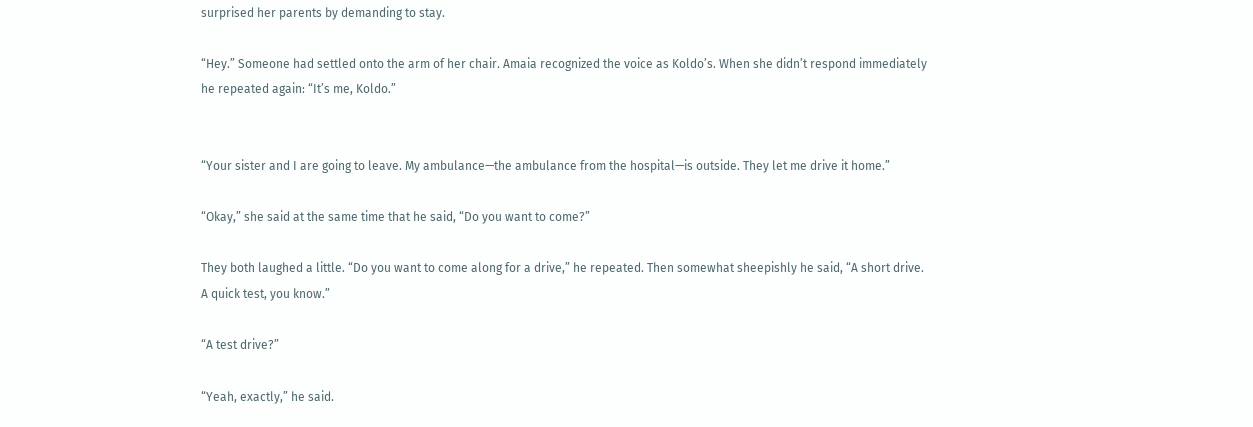surprised her parents by demanding to stay.

“Hey.” Someone had settled onto the arm of her chair. Amaia recognized the voice as Koldo’s. When she didn’t respond immediately he repeated again: “It’s me, Koldo.”


“Your sister and I are going to leave. My ambulance—the ambulance from the hospital—is outside. They let me drive it home.”

“Okay,” she said at the same time that he said, “Do you want to come?”

They both laughed a little. “Do you want to come along for a drive,” he repeated. Then somewhat sheepishly he said, “A short drive. A quick test, you know.”

“A test drive?”

“Yeah, exactly,” he said.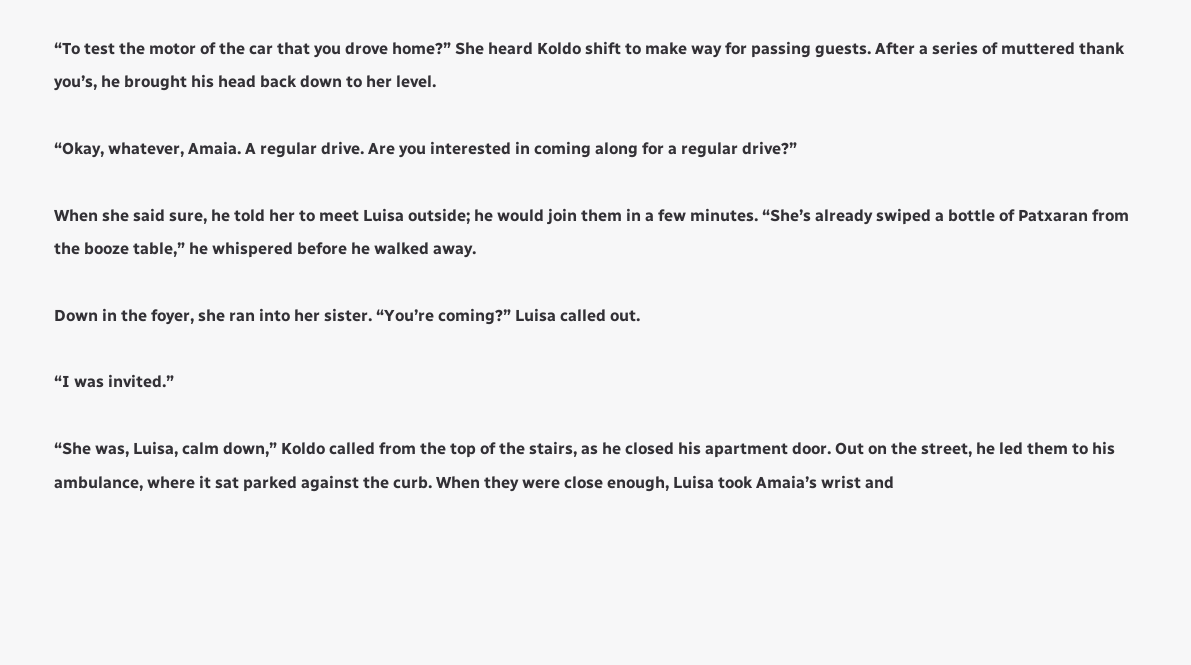“To test the motor of the car that you drove home?” She heard Koldo shift to make way for passing guests. After a series of muttered thank you’s, he brought his head back down to her level.

“Okay, whatever, Amaia. A regular drive. Are you interested in coming along for a regular drive?”

When she said sure, he told her to meet Luisa outside; he would join them in a few minutes. “She’s already swiped a bottle of Patxaran from the booze table,” he whispered before he walked away.

Down in the foyer, she ran into her sister. “You’re coming?” Luisa called out.

“I was invited.”

“She was, Luisa, calm down,” Koldo called from the top of the stairs, as he closed his apartment door. Out on the street, he led them to his ambulance, where it sat parked against the curb. When they were close enough, Luisa took Amaia’s wrist and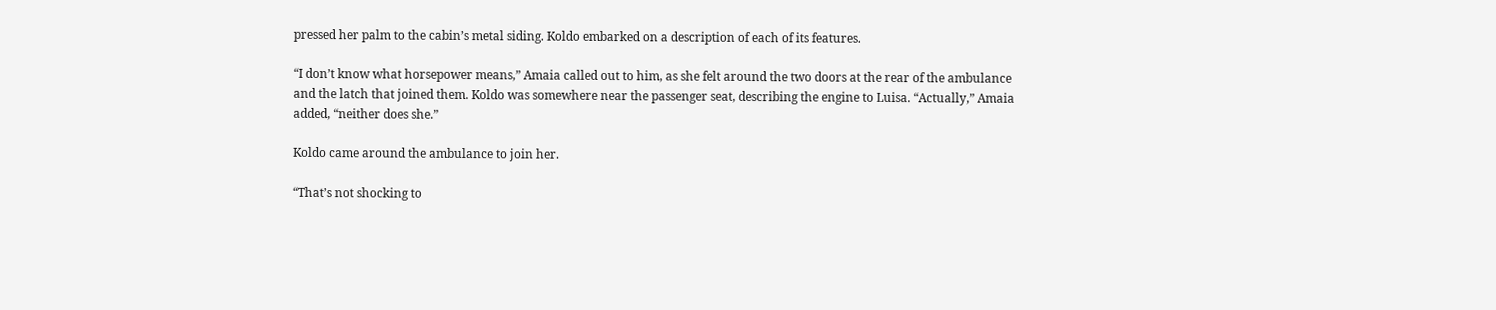pressed her palm to the cabin’s metal siding. Koldo embarked on a description of each of its features.

“I don’t know what horsepower means,” Amaia called out to him, as she felt around the two doors at the rear of the ambulance and the latch that joined them. Koldo was somewhere near the passenger seat, describing the engine to Luisa. “Actually,” Amaia added, “neither does she.”

Koldo came around the ambulance to join her.

“That’s not shocking to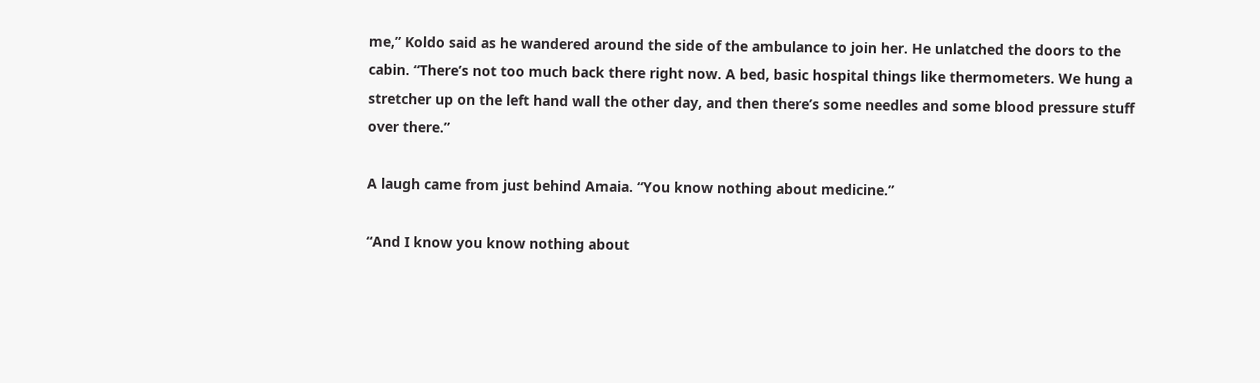me,” Koldo said as he wandered around the side of the ambulance to join her. He unlatched the doors to the cabin. “There’s not too much back there right now. A bed, basic hospital things like thermometers. We hung a stretcher up on the left hand wall the other day, and then there’s some needles and some blood pressure stuff over there.”

A laugh came from just behind Amaia. “You know nothing about medicine.”

“And I know you know nothing about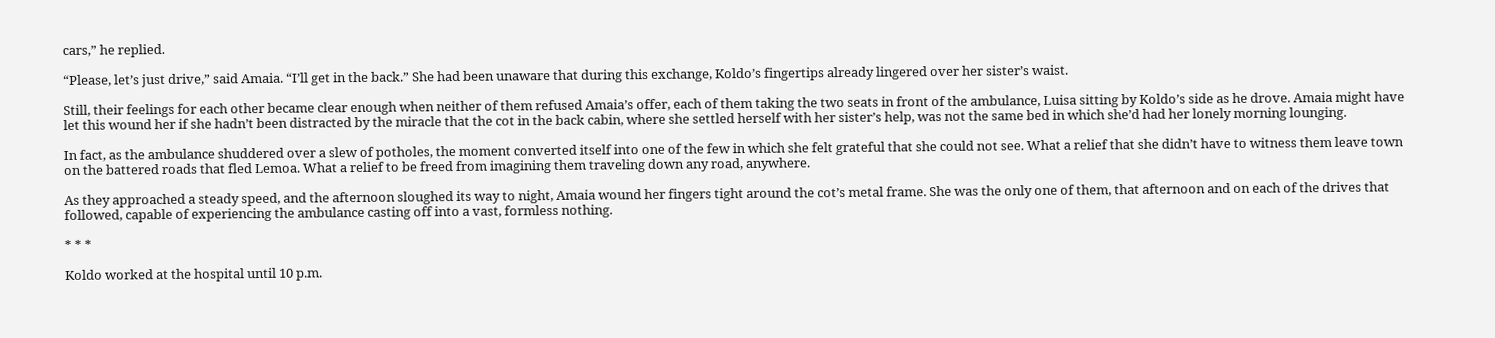cars,” he replied.

“Please, let’s just drive,” said Amaia. “I’ll get in the back.” She had been unaware that during this exchange, Koldo’s fingertips already lingered over her sister’s waist.

Still, their feelings for each other became clear enough when neither of them refused Amaia’s offer, each of them taking the two seats in front of the ambulance, Luisa sitting by Koldo’s side as he drove. Amaia might have let this wound her if she hadn’t been distracted by the miracle that the cot in the back cabin, where she settled herself with her sister’s help, was not the same bed in which she’d had her lonely morning lounging.

In fact, as the ambulance shuddered over a slew of potholes, the moment converted itself into one of the few in which she felt grateful that she could not see. What a relief that she didn’t have to witness them leave town on the battered roads that fled Lemoa. What a relief to be freed from imagining them traveling down any road, anywhere.

As they approached a steady speed, and the afternoon sloughed its way to night, Amaia wound her fingers tight around the cot’s metal frame. She was the only one of them, that afternoon and on each of the drives that followed, capable of experiencing the ambulance casting off into a vast, formless nothing.

* * *

Koldo worked at the hospital until 10 p.m.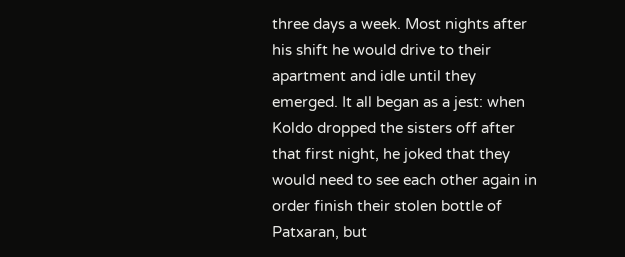three days a week. Most nights after his shift he would drive to their apartment and idle until they emerged. It all began as a jest: when Koldo dropped the sisters off after that first night, he joked that they would need to see each other again in order finish their stolen bottle of Patxaran, but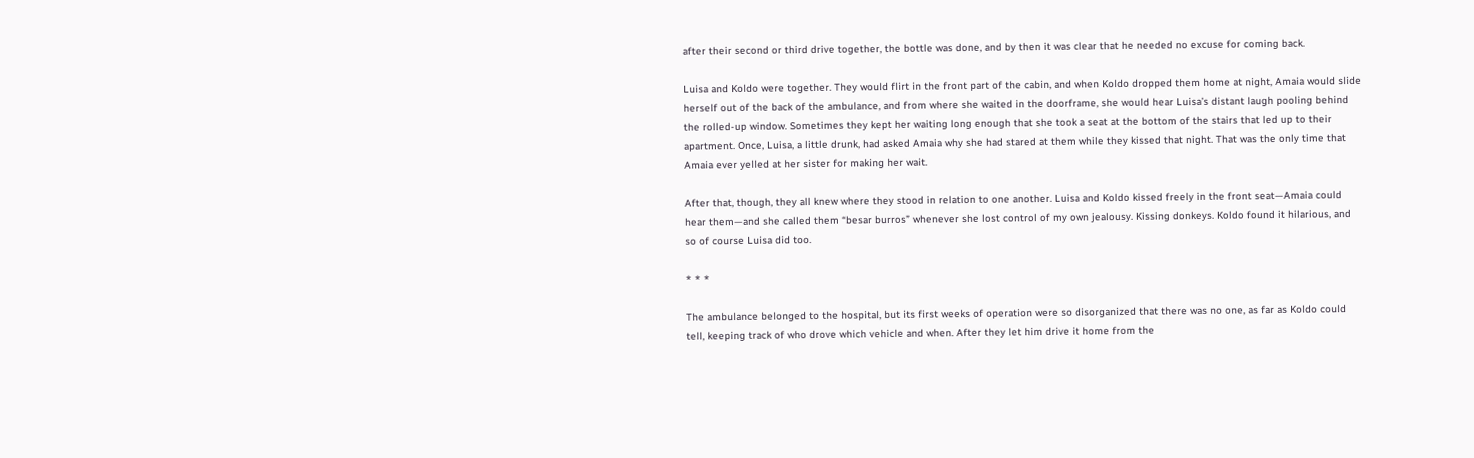after their second or third drive together, the bottle was done, and by then it was clear that he needed no excuse for coming back.

Luisa and Koldo were together. They would flirt in the front part of the cabin, and when Koldo dropped them home at night, Amaia would slide herself out of the back of the ambulance, and from where she waited in the doorframe, she would hear Luisa’s distant laugh pooling behind the rolled-up window. Sometimes they kept her waiting long enough that she took a seat at the bottom of the stairs that led up to their apartment. Once, Luisa, a little drunk, had asked Amaia why she had stared at them while they kissed that night. That was the only time that Amaia ever yelled at her sister for making her wait.

After that, though, they all knew where they stood in relation to one another. Luisa and Koldo kissed freely in the front seat—Amaia could hear them—and she called them “besar burros” whenever she lost control of my own jealousy. Kissing donkeys. Koldo found it hilarious, and so of course Luisa did too.

* * *

The ambulance belonged to the hospital, but its first weeks of operation were so disorganized that there was no one, as far as Koldo could tell, keeping track of who drove which vehicle and when. After they let him drive it home from the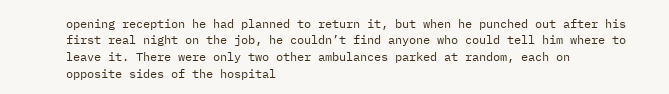opening reception he had planned to return it, but when he punched out after his first real night on the job, he couldn’t find anyone who could tell him where to leave it. There were only two other ambulances parked at random, each on opposite sides of the hospital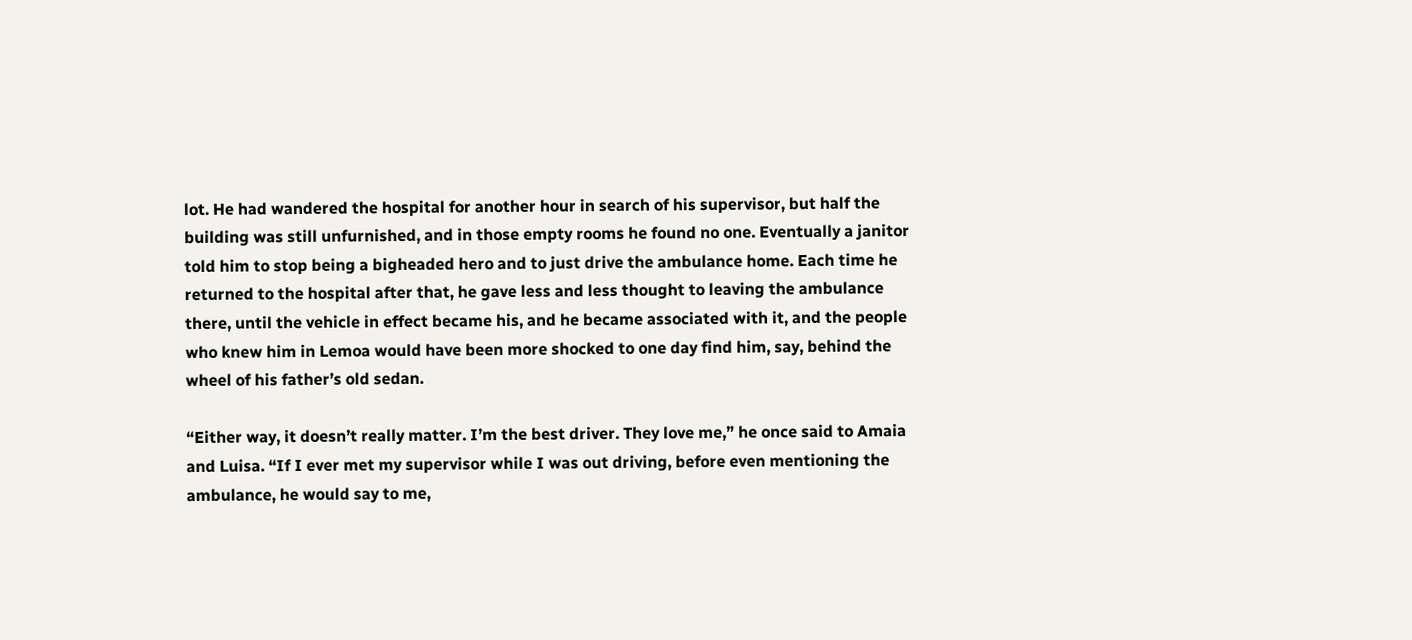lot. He had wandered the hospital for another hour in search of his supervisor, but half the building was still unfurnished, and in those empty rooms he found no one. Eventually a janitor told him to stop being a bigheaded hero and to just drive the ambulance home. Each time he returned to the hospital after that, he gave less and less thought to leaving the ambulance there, until the vehicle in effect became his, and he became associated with it, and the people who knew him in Lemoa would have been more shocked to one day find him, say, behind the wheel of his father’s old sedan.

“Either way, it doesn’t really matter. I’m the best driver. They love me,” he once said to Amaia and Luisa. “If I ever met my supervisor while I was out driving, before even mentioning the ambulance, he would say to me,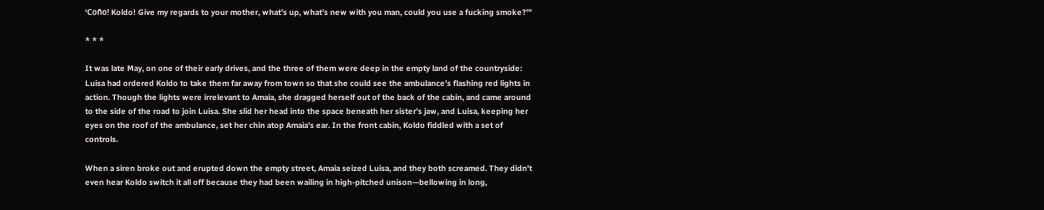‘Coño! Koldo! Give my regards to your mother, what’s up, what’s new with you man, could you use a fucking smoke?’”

* * *

It was late May, on one of their early drives, and the three of them were deep in the empty land of the countryside: Luisa had ordered Koldo to take them far away from town so that she could see the ambulance’s flashing red lights in action. Though the lights were irrelevant to Amaia, she dragged herself out of the back of the cabin, and came around to the side of the road to join Luisa. She slid her head into the space beneath her sister’s jaw, and Luisa, keeping her eyes on the roof of the ambulance, set her chin atop Amaia’s ear. In the front cabin, Koldo fiddled with a set of controls.

When a siren broke out and erupted down the empty street, Amaia seized Luisa, and they both screamed. They didn’t even hear Koldo switch it all off because they had been wailing in high-pitched unison—bellowing in long,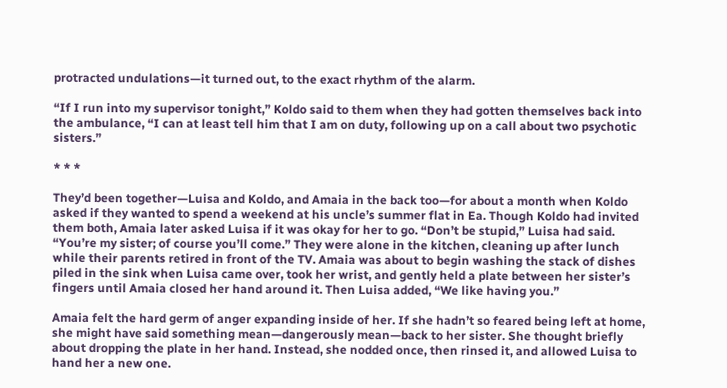protracted undulations—it turned out, to the exact rhythm of the alarm.

“If I run into my supervisor tonight,” Koldo said to them when they had gotten themselves back into the ambulance, “I can at least tell him that I am on duty, following up on a call about two psychotic sisters.”

* * *

They’d been together—Luisa and Koldo, and Amaia in the back too—for about a month when Koldo asked if they wanted to spend a weekend at his uncle’s summer flat in Ea. Though Koldo had invited them both, Amaia later asked Luisa if it was okay for her to go. “Don’t be stupid,” Luisa had said. “You’re my sister; of course you’ll come.” They were alone in the kitchen, cleaning up after lunch while their parents retired in front of the TV. Amaia was about to begin washing the stack of dishes piled in the sink when Luisa came over, took her wrist, and gently held a plate between her sister’s fingers until Amaia closed her hand around it. Then Luisa added, “We like having you.”

Amaia felt the hard germ of anger expanding inside of her. If she hadn’t so feared being left at home, she might have said something mean—dangerously mean—back to her sister. She thought briefly about dropping the plate in her hand. Instead, she nodded once, then rinsed it, and allowed Luisa to hand her a new one.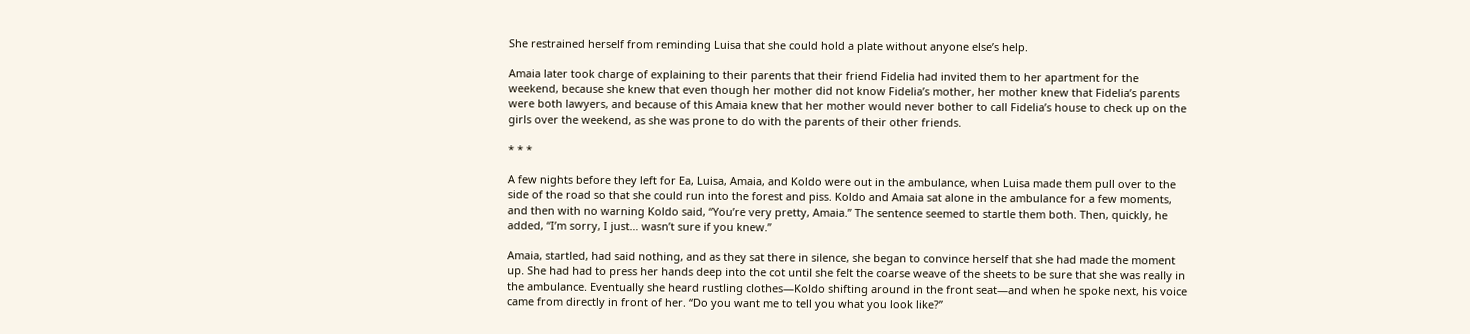She restrained herself from reminding Luisa that she could hold a plate without anyone else’s help.

Amaia later took charge of explaining to their parents that their friend Fidelia had invited them to her apartment for the weekend, because she knew that even though her mother did not know Fidelia’s mother, her mother knew that Fidelia’s parents were both lawyers, and because of this Amaia knew that her mother would never bother to call Fidelia’s house to check up on the girls over the weekend, as she was prone to do with the parents of their other friends.

* * *

A few nights before they left for Ea, Luisa, Amaia, and Koldo were out in the ambulance, when Luisa made them pull over to the side of the road so that she could run into the forest and piss. Koldo and Amaia sat alone in the ambulance for a few moments, and then with no warning Koldo said, “You’re very pretty, Amaia.” The sentence seemed to startle them both. Then, quickly, he added, “I’m sorry, I just… wasn’t sure if you knew.”

Amaia, startled, had said nothing, and as they sat there in silence, she began to convince herself that she had made the moment up. She had had to press her hands deep into the cot until she felt the coarse weave of the sheets to be sure that she was really in the ambulance. Eventually she heard rustling clothes—Koldo shifting around in the front seat—and when he spoke next, his voice came from directly in front of her. “Do you want me to tell you what you look like?”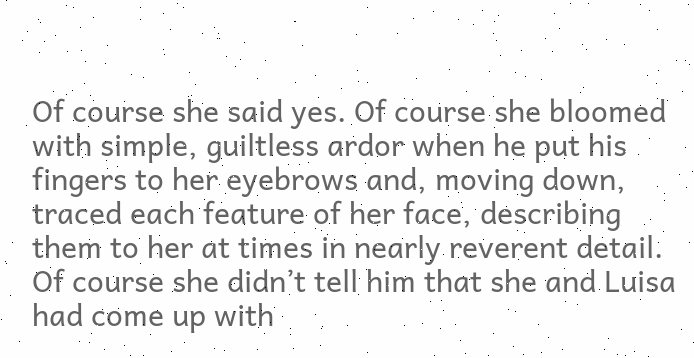Of course she said yes. Of course she bloomed with simple, guiltless ardor when he put his fingers to her eyebrows and, moving down, traced each feature of her face, describing them to her at times in nearly reverent detail. Of course she didn’t tell him that she and Luisa had come up with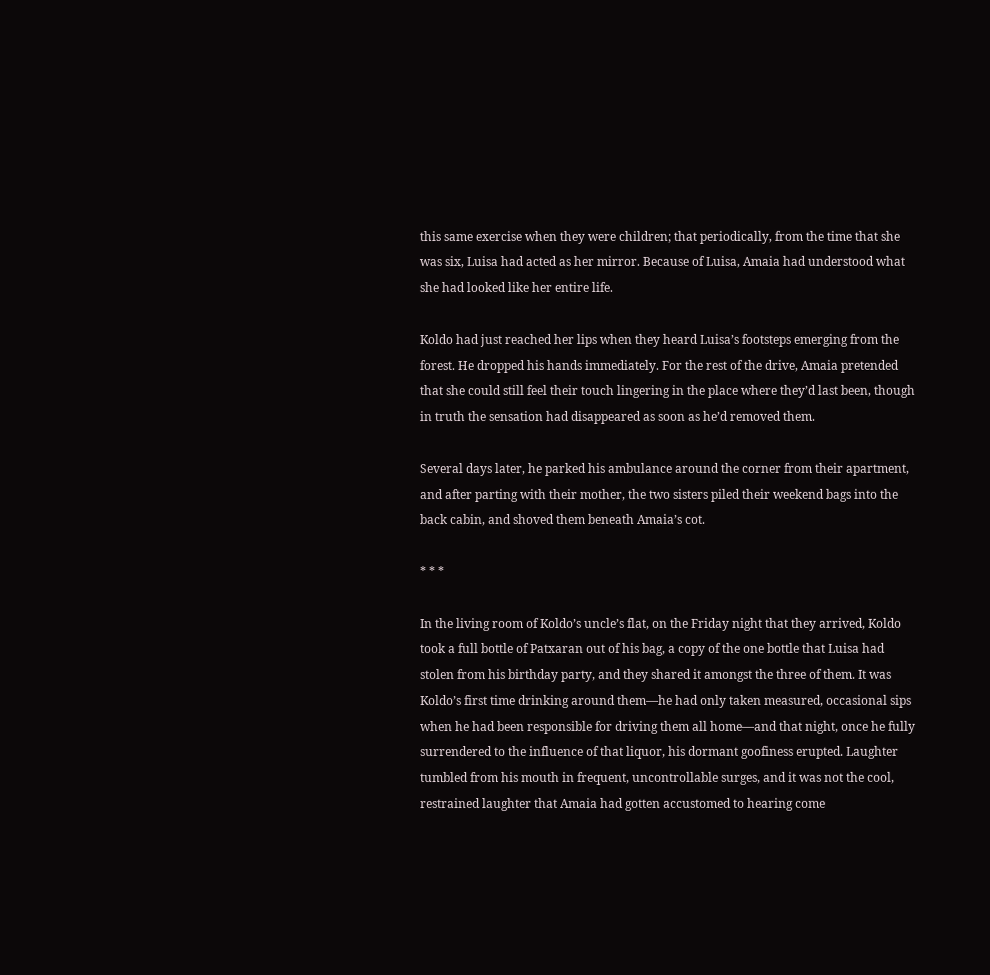this same exercise when they were children; that periodically, from the time that she was six, Luisa had acted as her mirror. Because of Luisa, Amaia had understood what she had looked like her entire life.

Koldo had just reached her lips when they heard Luisa’s footsteps emerging from the forest. He dropped his hands immediately. For the rest of the drive, Amaia pretended that she could still feel their touch lingering in the place where they’d last been, though in truth the sensation had disappeared as soon as he’d removed them.

Several days later, he parked his ambulance around the corner from their apartment, and after parting with their mother, the two sisters piled their weekend bags into the back cabin, and shoved them beneath Amaia’s cot.

* * *

In the living room of Koldo’s uncle’s flat, on the Friday night that they arrived, Koldo took a full bottle of Patxaran out of his bag, a copy of the one bottle that Luisa had stolen from his birthday party, and they shared it amongst the three of them. It was Koldo’s first time drinking around them—he had only taken measured, occasional sips when he had been responsible for driving them all home—and that night, once he fully surrendered to the influence of that liquor, his dormant goofiness erupted. Laughter tumbled from his mouth in frequent, uncontrollable surges, and it was not the cool, restrained laughter that Amaia had gotten accustomed to hearing come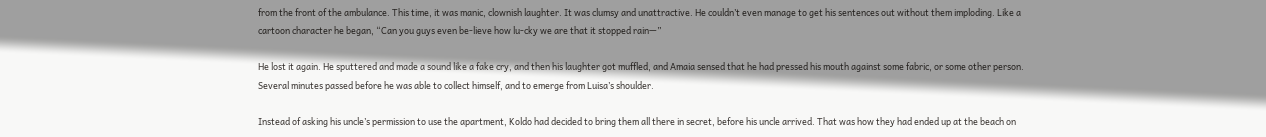from the front of the ambulance. This time, it was manic, clownish laughter. It was clumsy and unattractive. He couldn’t even manage to get his sentences out without them imploding. Like a cartoon character he began, “Can you guys even be-lieve how lu-cky we are that it stopped rain—”

He lost it again. He sputtered and made a sound like a fake cry, and then his laughter got muffled, and Amaia sensed that he had pressed his mouth against some fabric, or some other person. Several minutes passed before he was able to collect himself, and to emerge from Luisa’s shoulder.

Instead of asking his uncle’s permission to use the apartment, Koldo had decided to bring them all there in secret, before his uncle arrived. That was how they had ended up at the beach on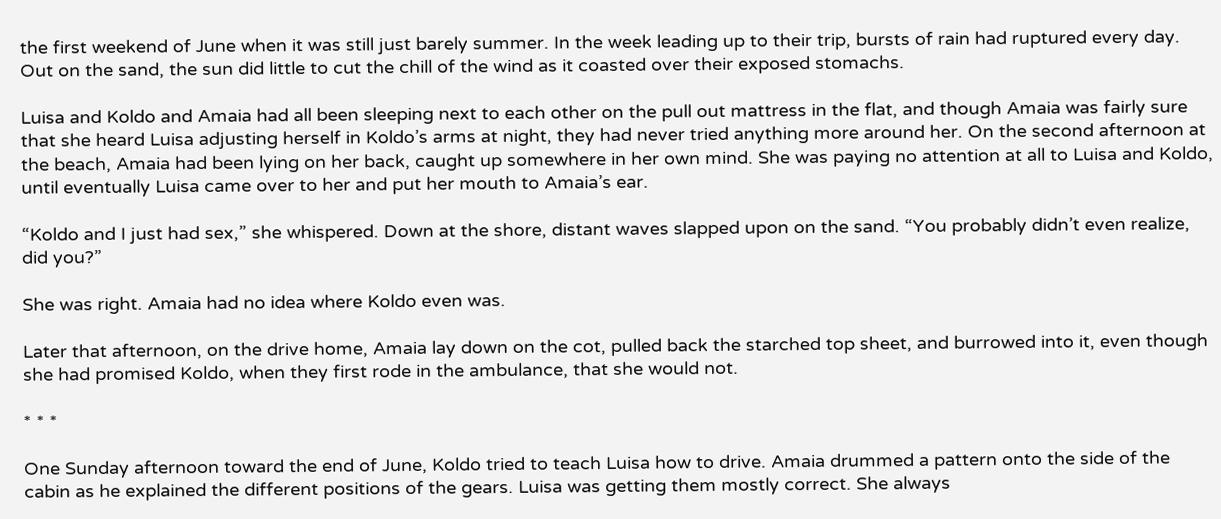the first weekend of June when it was still just barely summer. In the week leading up to their trip, bursts of rain had ruptured every day. Out on the sand, the sun did little to cut the chill of the wind as it coasted over their exposed stomachs.

Luisa and Koldo and Amaia had all been sleeping next to each other on the pull out mattress in the flat, and though Amaia was fairly sure that she heard Luisa adjusting herself in Koldo’s arms at night, they had never tried anything more around her. On the second afternoon at the beach, Amaia had been lying on her back, caught up somewhere in her own mind. She was paying no attention at all to Luisa and Koldo, until eventually Luisa came over to her and put her mouth to Amaia’s ear.

“Koldo and I just had sex,” she whispered. Down at the shore, distant waves slapped upon on the sand. “You probably didn’t even realize, did you?”

She was right. Amaia had no idea where Koldo even was.

Later that afternoon, on the drive home, Amaia lay down on the cot, pulled back the starched top sheet, and burrowed into it, even though she had promised Koldo, when they first rode in the ambulance, that she would not.

* * *

One Sunday afternoon toward the end of June, Koldo tried to teach Luisa how to drive. Amaia drummed a pattern onto the side of the cabin as he explained the different positions of the gears. Luisa was getting them mostly correct. She always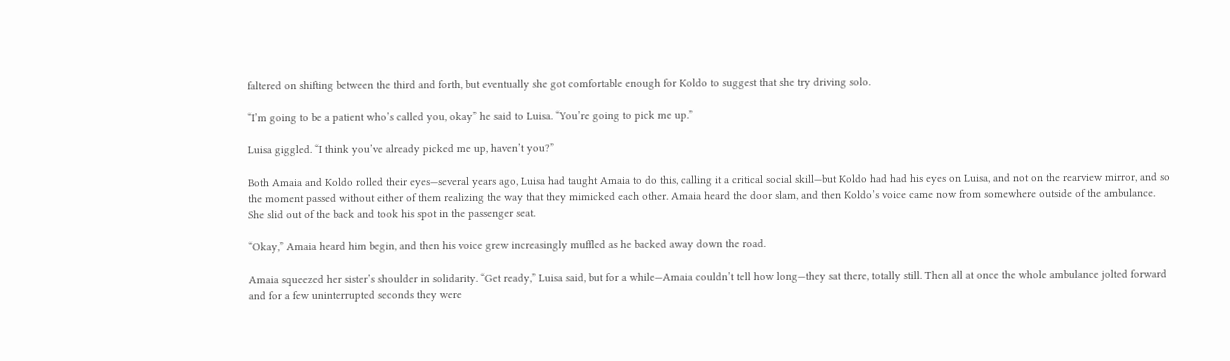faltered on shifting between the third and forth, but eventually she got comfortable enough for Koldo to suggest that she try driving solo.

“I’m going to be a patient who’s called you, okay” he said to Luisa. “You’re going to pick me up.”

Luisa giggled. “I think you’ve already picked me up, haven’t you?”

Both Amaia and Koldo rolled their eyes—several years ago, Luisa had taught Amaia to do this, calling it a critical social skill—but Koldo had had his eyes on Luisa, and not on the rearview mirror, and so the moment passed without either of them realizing the way that they mimicked each other. Amaia heard the door slam, and then Koldo’s voice came now from somewhere outside of the ambulance. She slid out of the back and took his spot in the passenger seat.

“Okay,” Amaia heard him begin, and then his voice grew increasingly muffled as he backed away down the road.

Amaia squeezed her sister’s shoulder in solidarity. “Get ready,” Luisa said, but for a while—Amaia couldn’t tell how long—they sat there, totally still. Then all at once the whole ambulance jolted forward and for a few uninterrupted seconds they were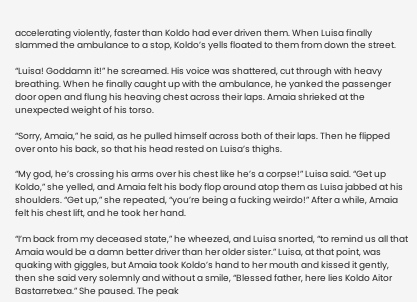accelerating violently, faster than Koldo had ever driven them. When Luisa finally slammed the ambulance to a stop, Koldo’s yells floated to them from down the street.

“Luisa! Goddamn it!” he screamed. His voice was shattered, cut through with heavy breathing. When he finally caught up with the ambulance, he yanked the passenger door open and flung his heaving chest across their laps. Amaia shrieked at the unexpected weight of his torso.

“Sorry, Amaia,” he said, as he pulled himself across both of their laps. Then he flipped over onto his back, so that his head rested on Luisa’s thighs.

“My god, he’s crossing his arms over his chest like he’s a corpse!” Luisa said. “Get up Koldo,” she yelled, and Amaia felt his body flop around atop them as Luisa jabbed at his shoulders. “Get up,” she repeated, “you’re being a fucking weirdo!” After a while, Amaia felt his chest lift, and he took her hand.

“I’m back from my deceased state,” he wheezed, and Luisa snorted, “to remind us all that Amaia would be a damn better driver than her older sister.” Luisa, at that point, was quaking with giggles, but Amaia took Koldo’s hand to her mouth and kissed it gently, then she said very solemnly and without a smile, “Blessed father, here lies Koldo Aitor Bastarretxea.” She paused. The peak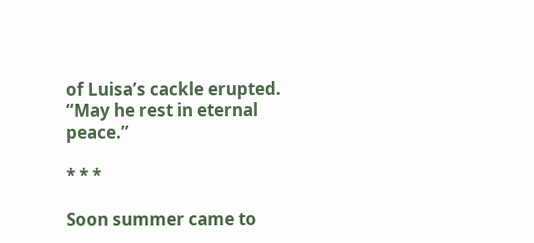of Luisa’s cackle erupted. “May he rest in eternal peace.”

* * *

Soon summer came to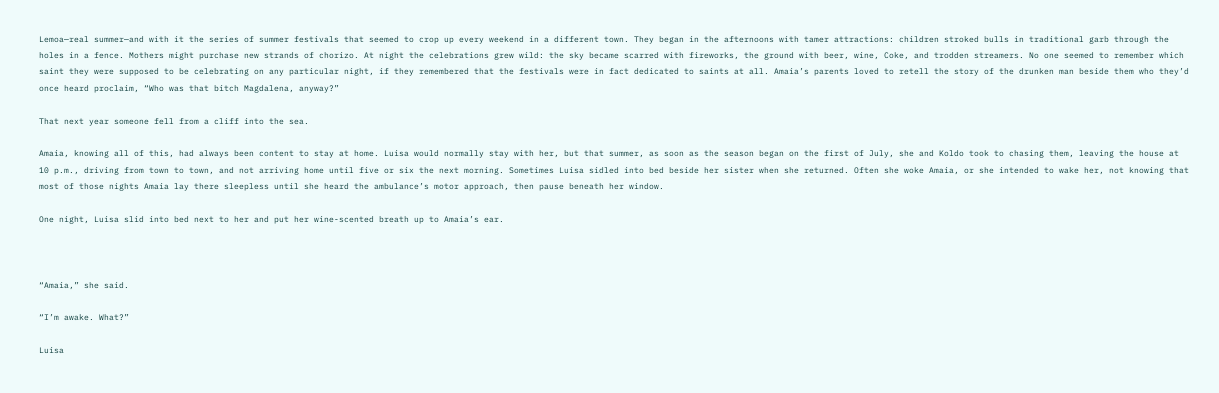Lemoa—real summer—and with it the series of summer festivals that seemed to crop up every weekend in a different town. They began in the afternoons with tamer attractions: children stroked bulls in traditional garb through the holes in a fence. Mothers might purchase new strands of chorizo. At night the celebrations grew wild: the sky became scarred with fireworks, the ground with beer, wine, Coke, and trodden streamers. No one seemed to remember which saint they were supposed to be celebrating on any particular night, if they remembered that the festivals were in fact dedicated to saints at all. Amaia’s parents loved to retell the story of the drunken man beside them who they’d once heard proclaim, “Who was that bitch Magdalena, anyway?”

That next year someone fell from a cliff into the sea.

Amaia, knowing all of this, had always been content to stay at home. Luisa would normally stay with her, but that summer, as soon as the season began on the first of July, she and Koldo took to chasing them, leaving the house at 10 p.m., driving from town to town, and not arriving home until five or six the next morning. Sometimes Luisa sidled into bed beside her sister when she returned. Often she woke Amaia, or she intended to wake her, not knowing that most of those nights Amaia lay there sleepless until she heard the ambulance’s motor approach, then pause beneath her window.

One night, Luisa slid into bed next to her and put her wine-scented breath up to Amaia’s ear.



“Amaia,” she said.

“I’m awake. What?”

Luisa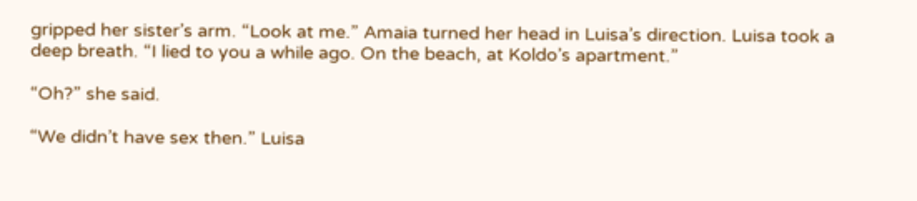gripped her sister’s arm. “Look at me.” Amaia turned her head in Luisa’s direction. Luisa took a deep breath. “I lied to you a while ago. On the beach, at Koldo’s apartment.”

“Oh?” she said.

“We didn’t have sex then.” Luisa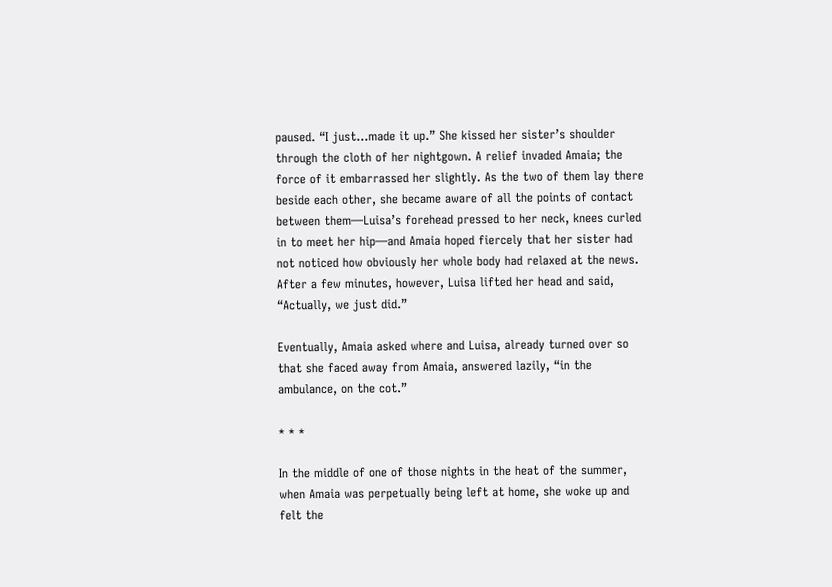paused. “I just…made it up.” She kissed her sister’s shoulder through the cloth of her nightgown. A relief invaded Amaia; the force of it embarrassed her slightly. As the two of them lay there beside each other, she became aware of all the points of contact between them—Luisa’s forehead pressed to her neck, knees curled in to meet her hip—and Amaia hoped fiercely that her sister had not noticed how obviously her whole body had relaxed at the news. After a few minutes, however, Luisa lifted her head and said, “Actually, we just did.”

Eventually, Amaia asked where and Luisa, already turned over so that she faced away from Amaia, answered lazily, “in the ambulance, on the cot.”

* * *

In the middle of one of those nights in the heat of the summer, when Amaia was perpetually being left at home, she woke up and felt the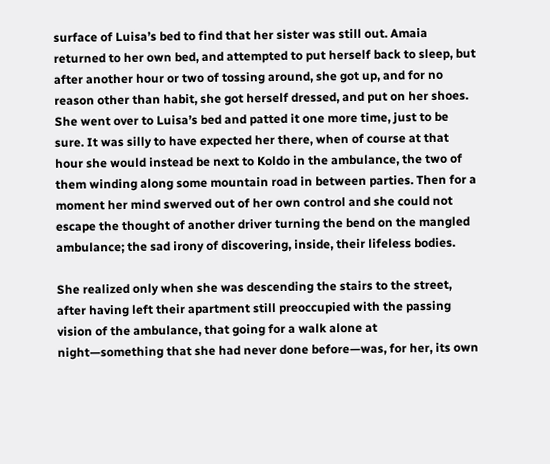surface of Luisa’s bed to find that her sister was still out. Amaia returned to her own bed, and attempted to put herself back to sleep, but after another hour or two of tossing around, she got up, and for no reason other than habit, she got herself dressed, and put on her shoes. She went over to Luisa’s bed and patted it one more time, just to be sure. It was silly to have expected her there, when of course at that hour she would instead be next to Koldo in the ambulance, the two of them winding along some mountain road in between parties. Then for a moment her mind swerved out of her own control and she could not escape the thought of another driver turning the bend on the mangled ambulance; the sad irony of discovering, inside, their lifeless bodies.

She realized only when she was descending the stairs to the street, after having left their apartment still preoccupied with the passing vision of the ambulance, that going for a walk alone at night—something that she had never done before—was, for her, its own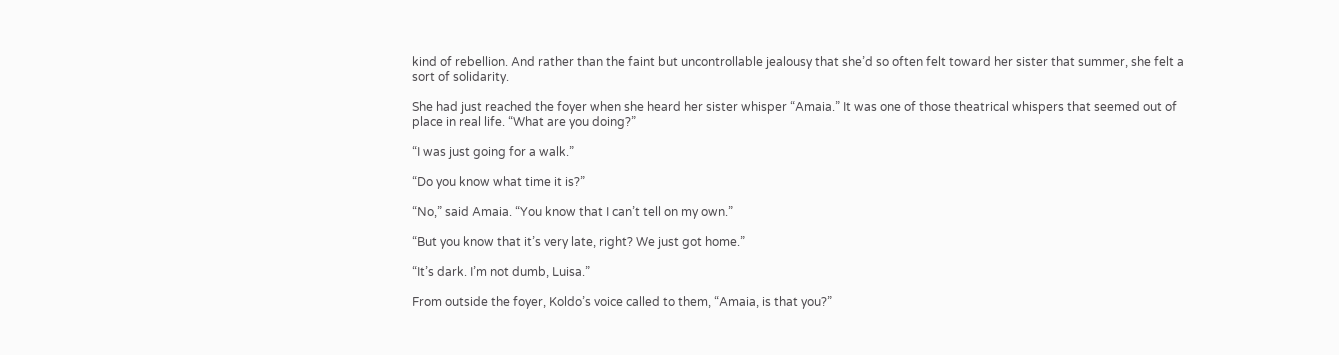kind of rebellion. And rather than the faint but uncontrollable jealousy that she’d so often felt toward her sister that summer, she felt a sort of solidarity.

She had just reached the foyer when she heard her sister whisper “Amaia.” It was one of those theatrical whispers that seemed out of place in real life. “What are you doing?”

“I was just going for a walk.”

“Do you know what time it is?”

“No,” said Amaia. “You know that I can’t tell on my own.”

“But you know that it’s very late, right? We just got home.”

“It’s dark. I’m not dumb, Luisa.”

From outside the foyer, Koldo’s voice called to them, “Amaia, is that you?”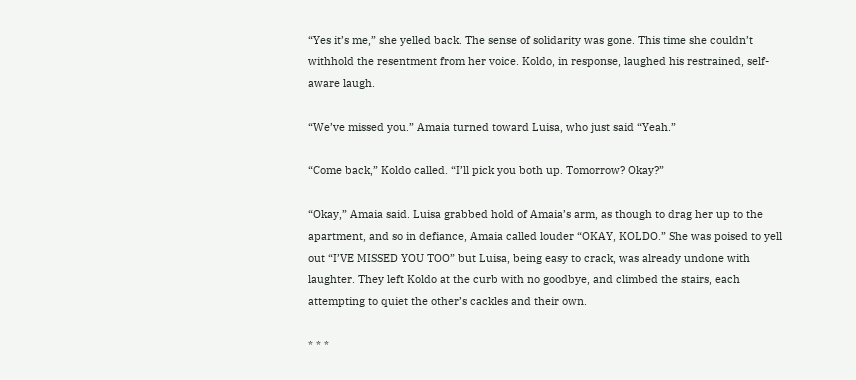“Yes it’s me,” she yelled back. The sense of solidarity was gone. This time she couldn’t withhold the resentment from her voice. Koldo, in response, laughed his restrained, self-aware laugh.

“We’ve missed you.” Amaia turned toward Luisa, who just said “Yeah.”

“Come back,” Koldo called. “I’ll pick you both up. Tomorrow? Okay?”

“Okay,” Amaia said. Luisa grabbed hold of Amaia’s arm, as though to drag her up to the apartment, and so in defiance, Amaia called louder “OKAY, KOLDO.” She was poised to yell out “I’VE MISSED YOU TOO” but Luisa, being easy to crack, was already undone with laughter. They left Koldo at the curb with no goodbye, and climbed the stairs, each attempting to quiet the other’s cackles and their own.

* * *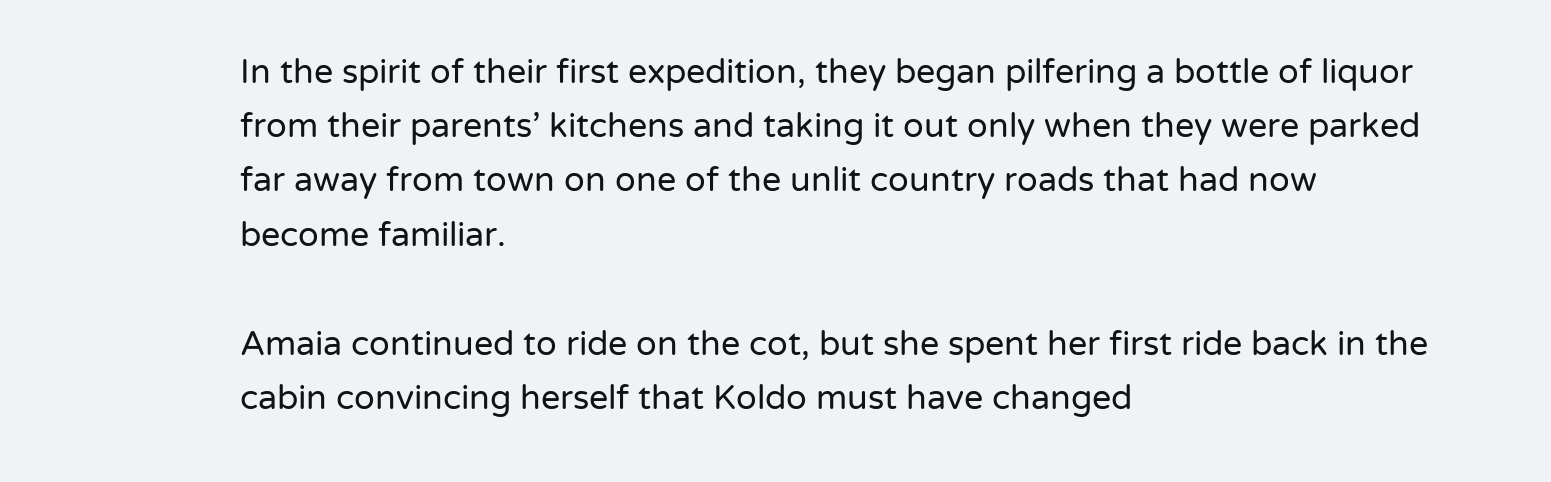In the spirit of their first expedition, they began pilfering a bottle of liquor from their parents’ kitchens and taking it out only when they were parked far away from town on one of the unlit country roads that had now become familiar.

Amaia continued to ride on the cot, but she spent her first ride back in the cabin convincing herself that Koldo must have changed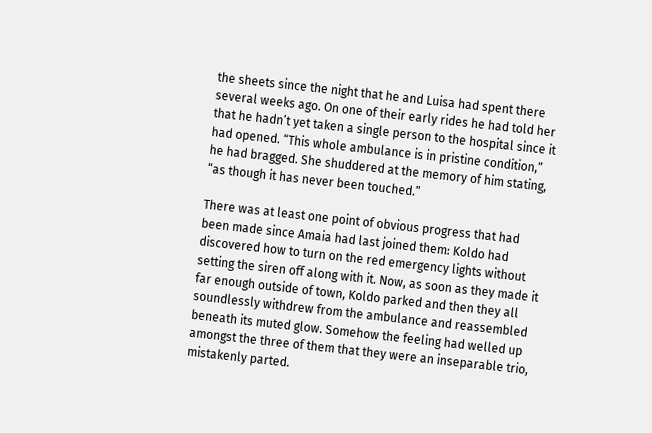the sheets since the night that he and Luisa had spent there several weeks ago. On one of their early rides he had told her that he hadn’t yet taken a single person to the hospital since it had opened. “This whole ambulance is in pristine condition,” he had bragged. She shuddered at the memory of him stating, “as though it has never been touched.”

There was at least one point of obvious progress that had been made since Amaia had last joined them: Koldo had discovered how to turn on the red emergency lights without setting the siren off along with it. Now, as soon as they made it far enough outside of town, Koldo parked and then they all soundlessly withdrew from the ambulance and reassembled beneath its muted glow. Somehow the feeling had welled up amongst the three of them that they were an inseparable trio, mistakenly parted.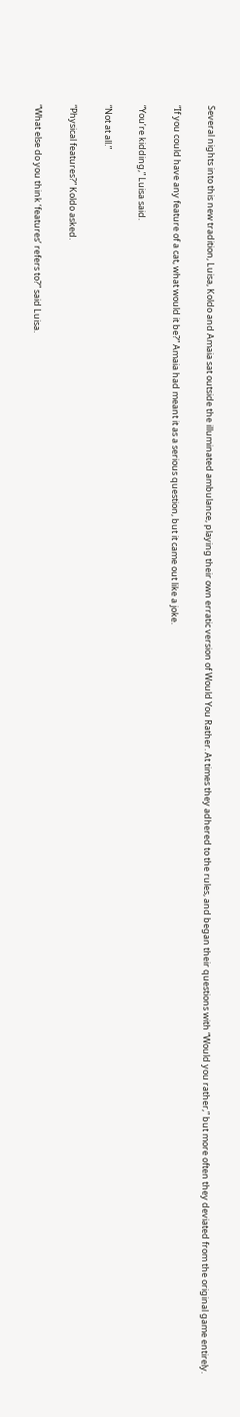Several nights into this new tradition, Luisa, Koldo and Amaia sat outside the illuminated ambulance, playing their own erratic version of Would You Rather. At times they adhered to the rules, and began their questions with “Would you rather,” but more often they deviated from the original game entirely.

“If you could have any feature of a cat, what would it be?” Amaia had meant it as a serious question, but it came out like a joke.

“You’re kidding,” Luisa said.

“Not at all.”

“Physical features?” Koldo asked.

“What else do you think ‘features’ refers to?” said Luisa.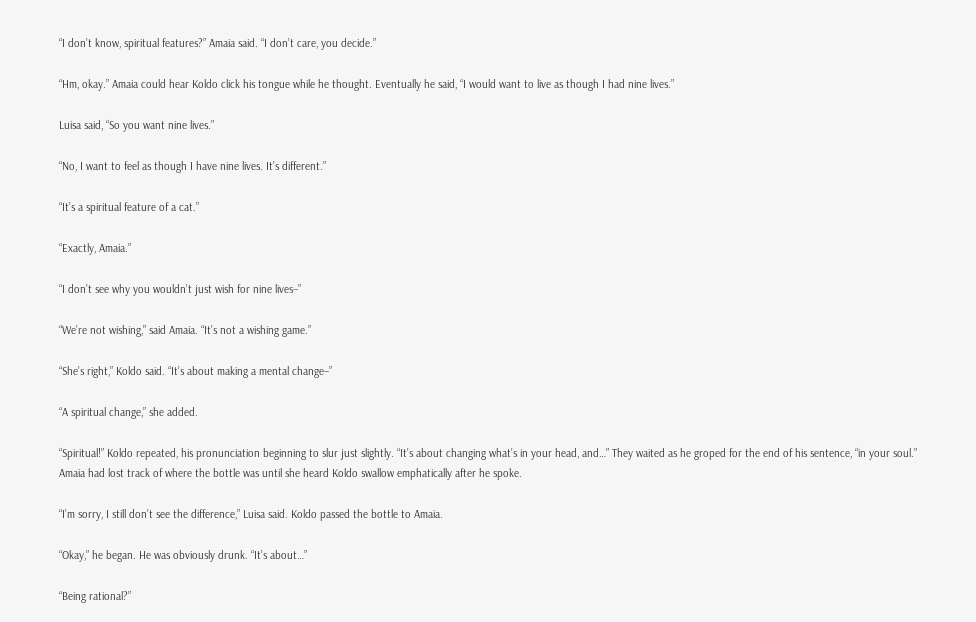“I don’t know, spiritual features?” Amaia said. “I don’t care, you decide.”

“Hm, okay.” Amaia could hear Koldo click his tongue while he thought. Eventually he said, “I would want to live as though I had nine lives.”

Luisa said, “So you want nine lives.”

“No, I want to feel as though I have nine lives. It’s different.”

“It’s a spiritual feature of a cat.”

“Exactly, Amaia.”

“I don’t see why you wouldn’t just wish for nine lives–”

“We’re not wishing,” said Amaia. “It’s not a wishing game.”

“She’s right,” Koldo said. “It’s about making a mental change–”

“A spiritual change,” she added.

“Spiritual!” Koldo repeated, his pronunciation beginning to slur just slightly. “It’s about changing what’s in your head, and…” They waited as he groped for the end of his sentence, “in your soul.” Amaia had lost track of where the bottle was until she heard Koldo swallow emphatically after he spoke.

“I’m sorry, I still don’t see the difference,” Luisa said. Koldo passed the bottle to Amaia.

“Okay,” he began. He was obviously drunk. “It’s about…”

“Being rational?”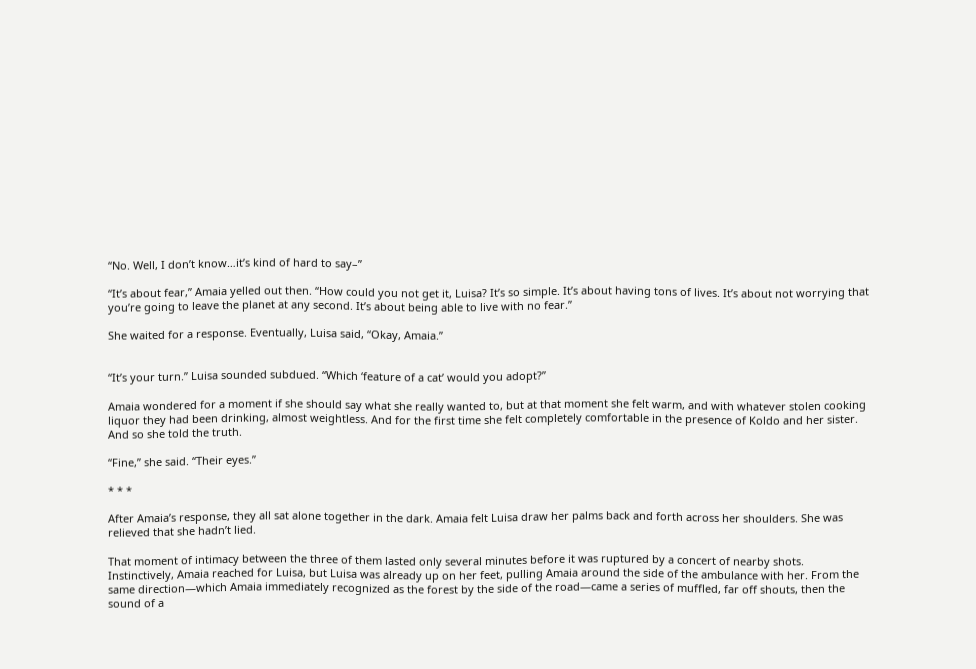“No. Well, I don’t know…it’s kind of hard to say–”

“It’s about fear,” Amaia yelled out then. “How could you not get it, Luisa? It’s so simple. It’s about having tons of lives. It’s about not worrying that you’re going to leave the planet at any second. It’s about being able to live with no fear.”

She waited for a response. Eventually, Luisa said, “Okay, Amaia.”


“It’s your turn.” Luisa sounded subdued. “Which ‘feature of a cat’ would you adopt?”

Amaia wondered for a moment if she should say what she really wanted to, but at that moment she felt warm, and with whatever stolen cooking liquor they had been drinking, almost weightless. And for the first time she felt completely comfortable in the presence of Koldo and her sister. And so she told the truth.

“Fine,” she said. “Their eyes.”

* * *

After Amaia’s response, they all sat alone together in the dark. Amaia felt Luisa draw her palms back and forth across her shoulders. She was relieved that she hadn’t lied.

That moment of intimacy between the three of them lasted only several minutes before it was ruptured by a concert of nearby shots. Instinctively, Amaia reached for Luisa, but Luisa was already up on her feet, pulling Amaia around the side of the ambulance with her. From the same direction—which Amaia immediately recognized as the forest by the side of the road—came a series of muffled, far off shouts, then the sound of a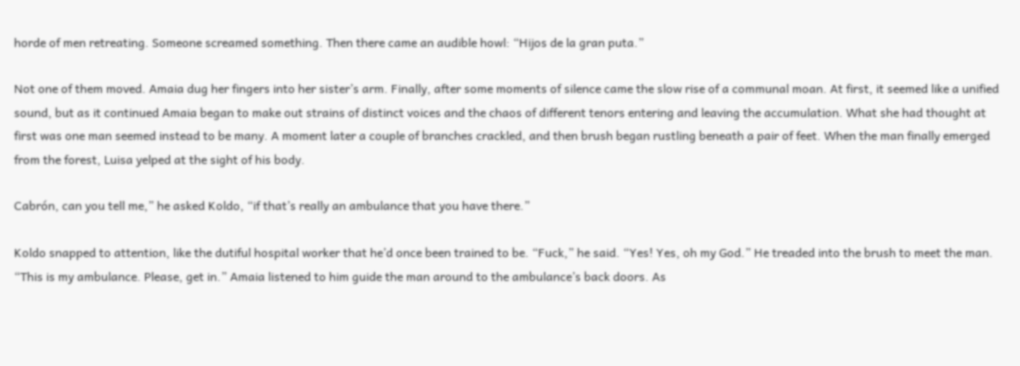horde of men retreating. Someone screamed something. Then there came an audible howl: “Hijos de la gran puta.”

Not one of them moved. Amaia dug her fingers into her sister’s arm. Finally, after some moments of silence came the slow rise of a communal moan. At first, it seemed like a unified sound, but as it continued Amaia began to make out strains of distinct voices and the chaos of different tenors entering and leaving the accumulation. What she had thought at first was one man seemed instead to be many. A moment later a couple of branches crackled, and then brush began rustling beneath a pair of feet. When the man finally emerged from the forest, Luisa yelped at the sight of his body.

Cabrón, can you tell me,” he asked Koldo, “if that’s really an ambulance that you have there.”

Koldo snapped to attention, like the dutiful hospital worker that he’d once been trained to be. “Fuck,” he said. “Yes! Yes, oh my God.” He treaded into the brush to meet the man. “This is my ambulance. Please, get in.” Amaia listened to him guide the man around to the ambulance’s back doors. As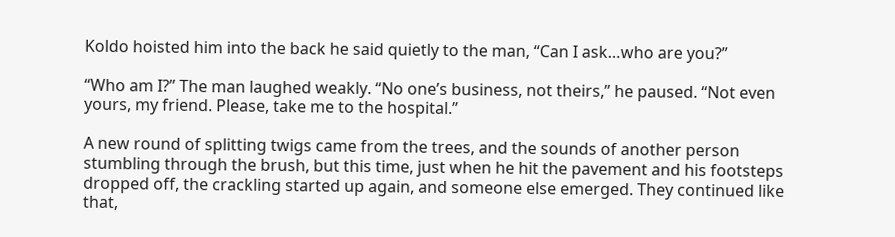Koldo hoisted him into the back he said quietly to the man, “Can I ask…who are you?”

“Who am I?” The man laughed weakly. “No one’s business, not theirs,” he paused. “Not even yours, my friend. Please, take me to the hospital.”

A new round of splitting twigs came from the trees, and the sounds of another person stumbling through the brush, but this time, just when he hit the pavement and his footsteps dropped off, the crackling started up again, and someone else emerged. They continued like that,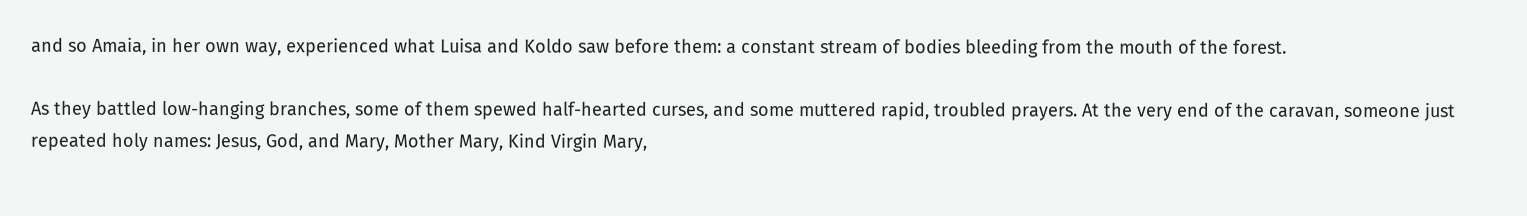and so Amaia, in her own way, experienced what Luisa and Koldo saw before them: a constant stream of bodies bleeding from the mouth of the forest.

As they battled low-hanging branches, some of them spewed half-hearted curses, and some muttered rapid, troubled prayers. At the very end of the caravan, someone just repeated holy names: Jesus, God, and Mary, Mother Mary, Kind Virgin Mary,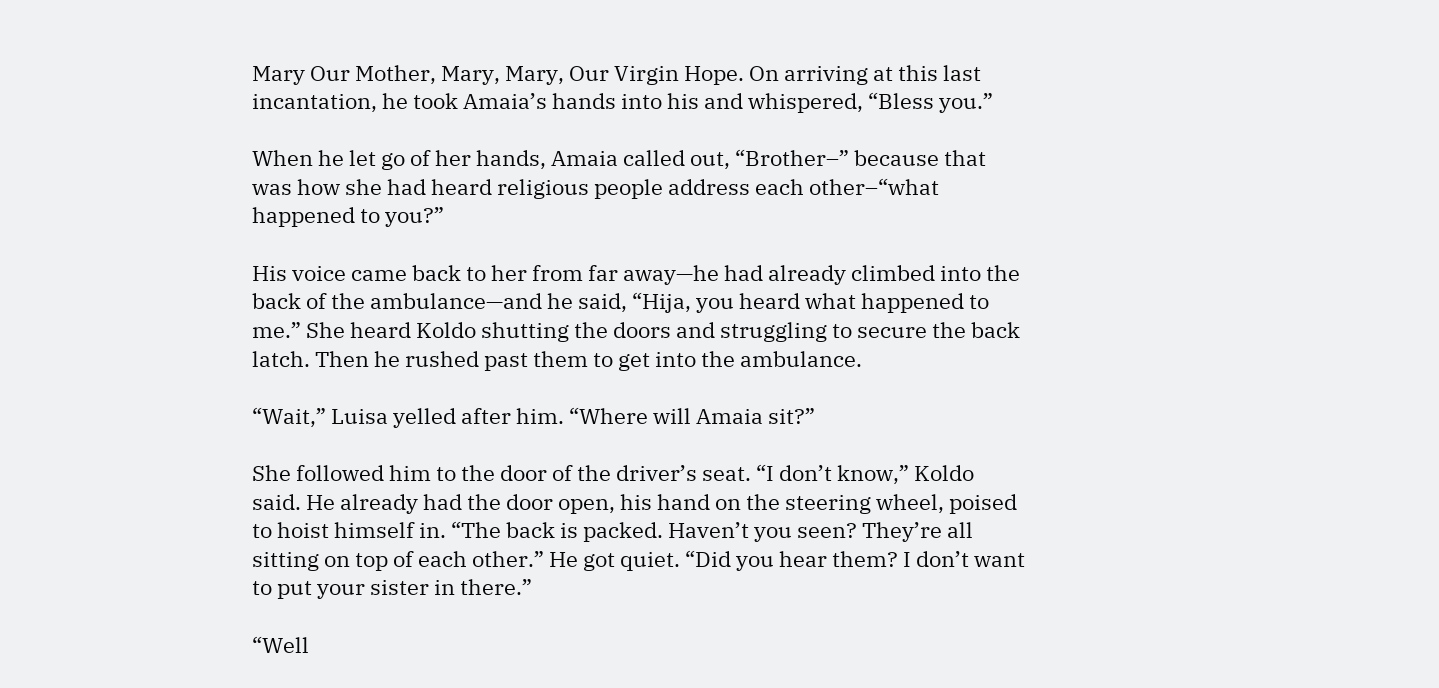Mary Our Mother, Mary, Mary, Our Virgin Hope. On arriving at this last incantation, he took Amaia’s hands into his and whispered, “Bless you.”

When he let go of her hands, Amaia called out, “Brother–” because that was how she had heard religious people address each other–“what happened to you?”

His voice came back to her from far away—he had already climbed into the back of the ambulance—and he said, “Hija, you heard what happened to me.” She heard Koldo shutting the doors and struggling to secure the back latch. Then he rushed past them to get into the ambulance.

“Wait,” Luisa yelled after him. “Where will Amaia sit?”

She followed him to the door of the driver’s seat. “I don’t know,” Koldo said. He already had the door open, his hand on the steering wheel, poised to hoist himself in. “The back is packed. Haven’t you seen? They’re all sitting on top of each other.” He got quiet. “Did you hear them? I don’t want to put your sister in there.”

“Well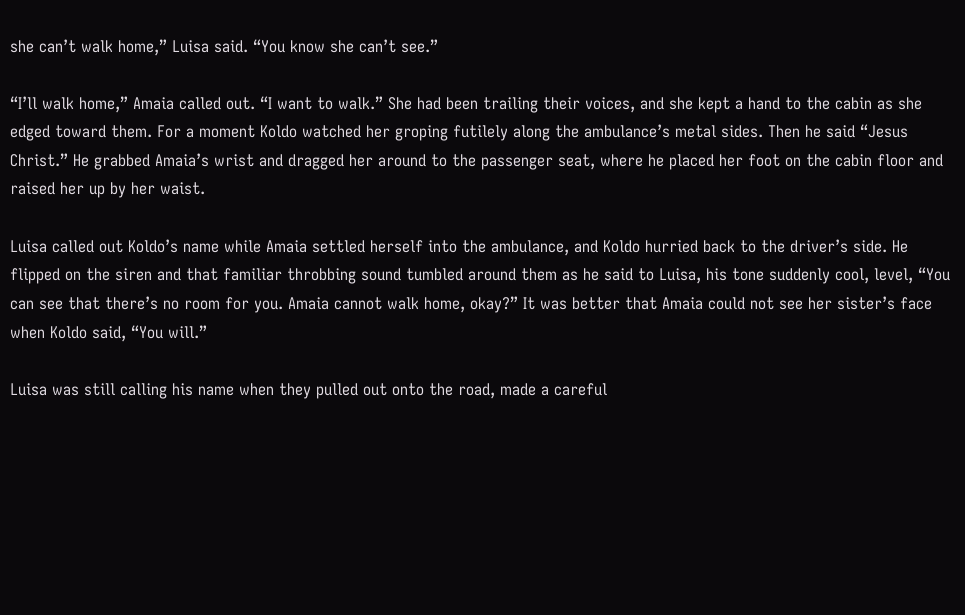she can’t walk home,” Luisa said. “You know she can’t see.”

“I’ll walk home,” Amaia called out. “I want to walk.” She had been trailing their voices, and she kept a hand to the cabin as she edged toward them. For a moment Koldo watched her groping futilely along the ambulance’s metal sides. Then he said “Jesus Christ.” He grabbed Amaia’s wrist and dragged her around to the passenger seat, where he placed her foot on the cabin floor and raised her up by her waist.

Luisa called out Koldo’s name while Amaia settled herself into the ambulance, and Koldo hurried back to the driver’s side. He flipped on the siren and that familiar throbbing sound tumbled around them as he said to Luisa, his tone suddenly cool, level, “You can see that there’s no room for you. Amaia cannot walk home, okay?” It was better that Amaia could not see her sister’s face when Koldo said, “You will.”

Luisa was still calling his name when they pulled out onto the road, made a careful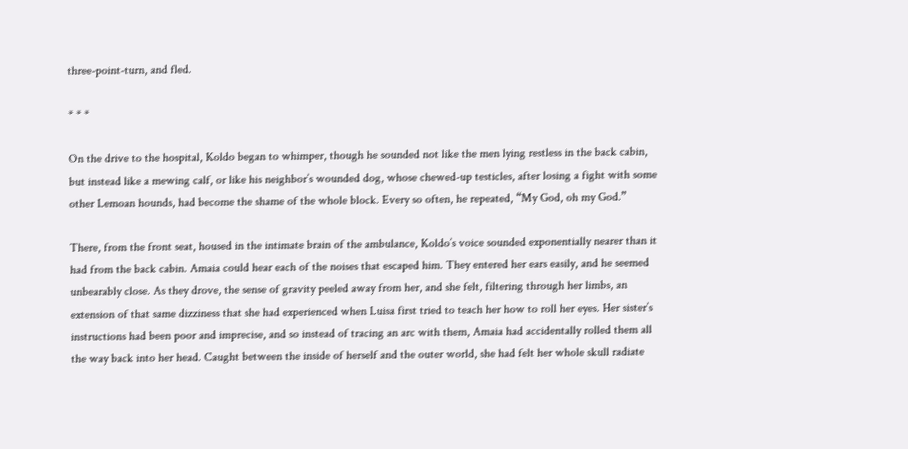three-point-turn, and fled.

* * *

On the drive to the hospital, Koldo began to whimper, though he sounded not like the men lying restless in the back cabin, but instead like a mewing calf, or like his neighbor’s wounded dog, whose chewed-up testicles, after losing a fight with some other Lemoan hounds, had become the shame of the whole block. Every so often, he repeated, “My God, oh my God.”

There, from the front seat, housed in the intimate brain of the ambulance, Koldo’s voice sounded exponentially nearer than it had from the back cabin. Amaia could hear each of the noises that escaped him. They entered her ears easily, and he seemed unbearably close. As they drove, the sense of gravity peeled away from her, and she felt, filtering through her limbs, an extension of that same dizziness that she had experienced when Luisa first tried to teach her how to roll her eyes. Her sister’s instructions had been poor and imprecise, and so instead of tracing an arc with them, Amaia had accidentally rolled them all the way back into her head. Caught between the inside of herself and the outer world, she had felt her whole skull radiate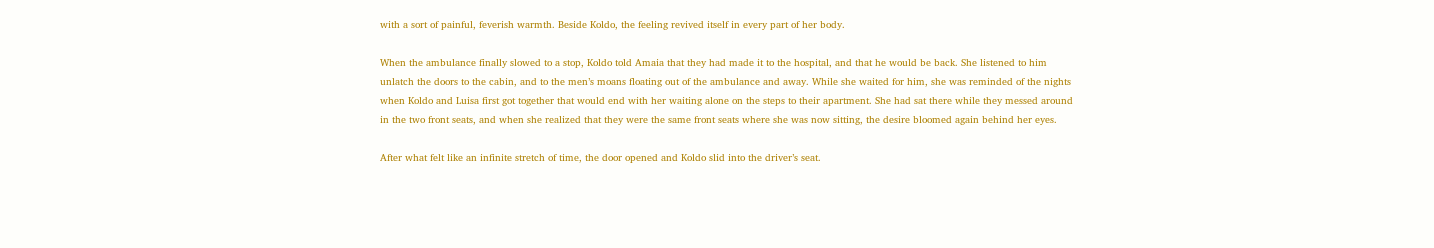with a sort of painful, feverish warmth. Beside Koldo, the feeling revived itself in every part of her body.

When the ambulance finally slowed to a stop, Koldo told Amaia that they had made it to the hospital, and that he would be back. She listened to him unlatch the doors to the cabin, and to the men’s moans floating out of the ambulance and away. While she waited for him, she was reminded of the nights when Koldo and Luisa first got together that would end with her waiting alone on the steps to their apartment. She had sat there while they messed around in the two front seats, and when she realized that they were the same front seats where she was now sitting, the desire bloomed again behind her eyes.

After what felt like an infinite stretch of time, the door opened and Koldo slid into the driver’s seat.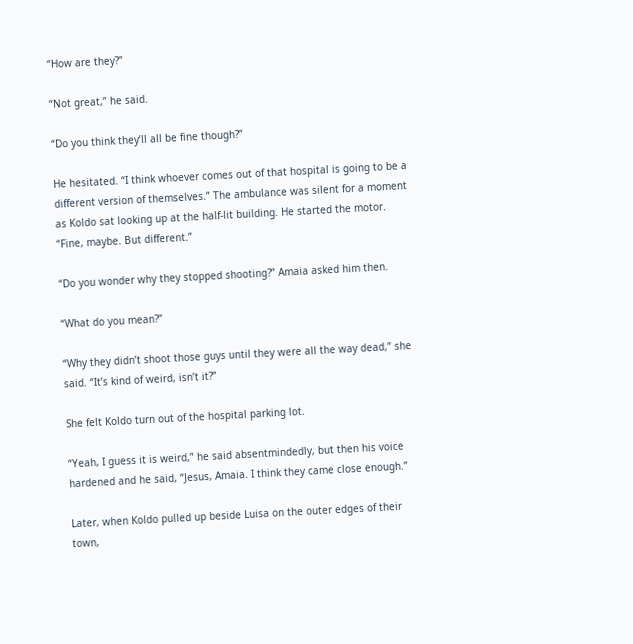“How are they?”

“Not great,” he said.

“Do you think they’ll all be fine though?”

He hesitated. “I think whoever comes out of that hospital is going to be a different version of themselves.” The ambulance was silent for a moment as Koldo sat looking up at the half-lit building. He started the motor. “Fine, maybe. But different.”

“Do you wonder why they stopped shooting?” Amaia asked him then.

“What do you mean?”

“Why they didn’t shoot those guys until they were all the way dead,” she said. “It’s kind of weird, isn’t it?”

She felt Koldo turn out of the hospital parking lot.

“Yeah, I guess it is weird,” he said absentmindedly, but then his voice hardened and he said, “Jesus, Amaia. I think they came close enough.”

Later, when Koldo pulled up beside Luisa on the outer edges of their town,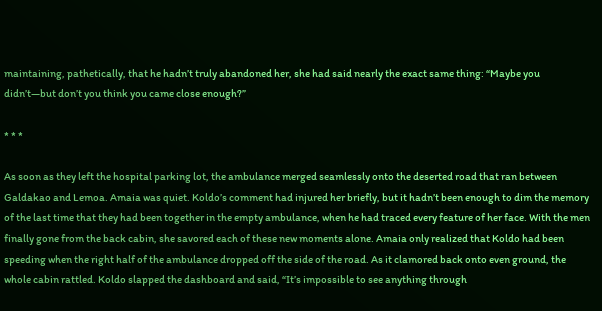maintaining, pathetically, that he hadn’t truly abandoned her, she had said nearly the exact same thing: “Maybe you didn’t—but don’t you think you came close enough?”

* * *

As soon as they left the hospital parking lot, the ambulance merged seamlessly onto the deserted road that ran between Galdakao and Lemoa. Amaia was quiet. Koldo’s comment had injured her briefly, but it hadn’t been enough to dim the memory of the last time that they had been together in the empty ambulance, when he had traced every feature of her face. With the men finally gone from the back cabin, she savored each of these new moments alone. Amaia only realized that Koldo had been speeding when the right half of the ambulance dropped off the side of the road. As it clamored back onto even ground, the whole cabin rattled. Koldo slapped the dashboard and said, “It’s impossible to see anything through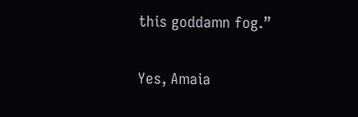this goddamn fog.”

Yes, Amaia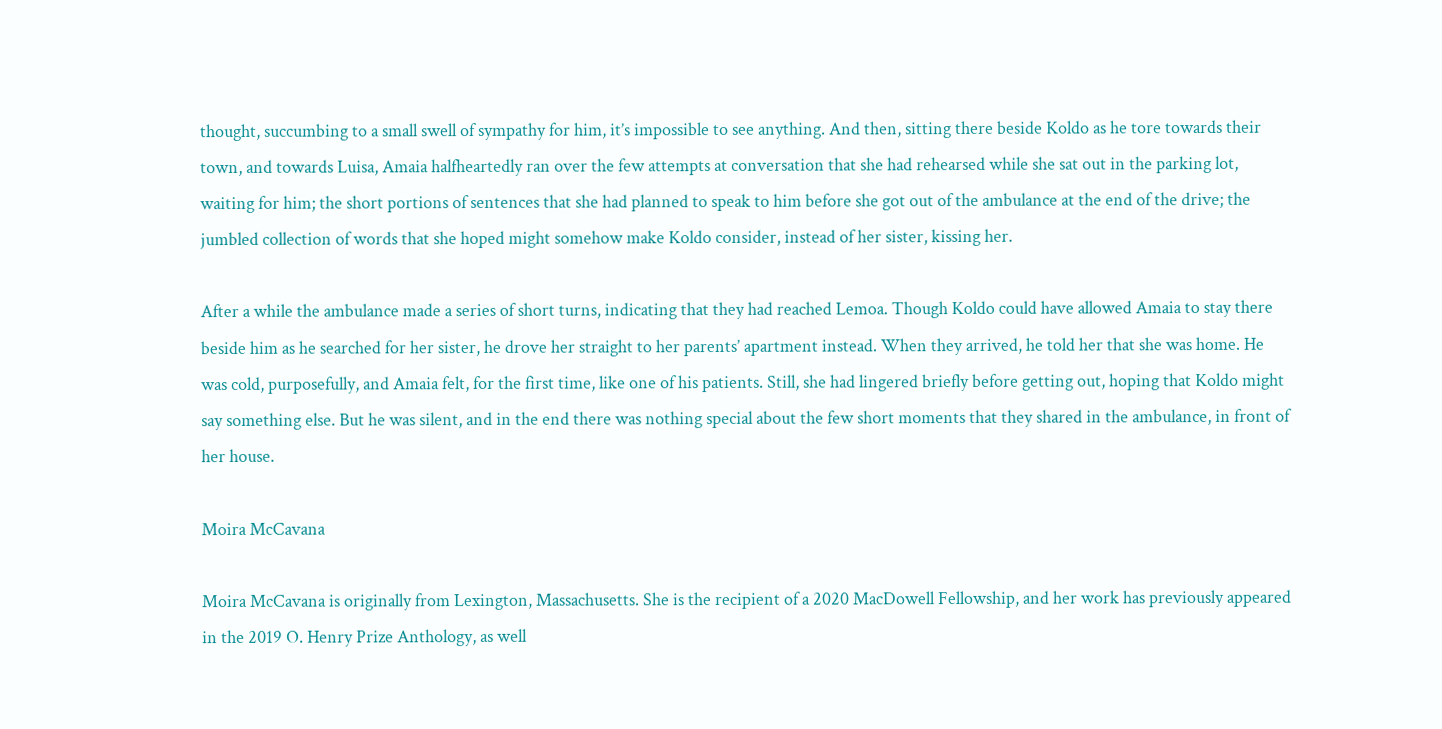thought, succumbing to a small swell of sympathy for him, it’s impossible to see anything. And then, sitting there beside Koldo as he tore towards their town, and towards Luisa, Amaia halfheartedly ran over the few attempts at conversation that she had rehearsed while she sat out in the parking lot, waiting for him; the short portions of sentences that she had planned to speak to him before she got out of the ambulance at the end of the drive; the jumbled collection of words that she hoped might somehow make Koldo consider, instead of her sister, kissing her.

After a while the ambulance made a series of short turns, indicating that they had reached Lemoa. Though Koldo could have allowed Amaia to stay there beside him as he searched for her sister, he drove her straight to her parents’ apartment instead. When they arrived, he told her that she was home. He was cold, purposefully, and Amaia felt, for the first time, like one of his patients. Still, she had lingered briefly before getting out, hoping that Koldo might say something else. But he was silent, and in the end there was nothing special about the few short moments that they shared in the ambulance, in front of her house.

Moira McCavana

Moira McCavana is originally from Lexington, Massachusetts. She is the recipient of a 2020 MacDowell Fellowship, and her work has previously appeared in the 2019 O. Henry Prize Anthology, as well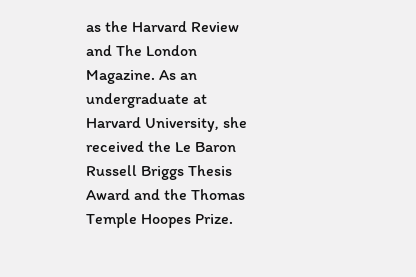as the Harvard Review and The London Magazine. As an undergraduate at Harvard University, she received the Le Baron Russell Briggs Thesis Award and the Thomas Temple Hoopes Prize.